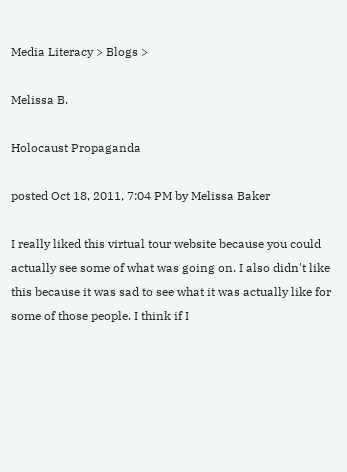Media Literacy > Blogs >

Melissa B.

Holocaust Propaganda

posted Oct 18, 2011, 7:04 PM by Melissa Baker

I really liked this virtual tour website because you could actually see some of what was going on. I also didn't like this because it was sad to see what it was actually like for some of those people. I think if I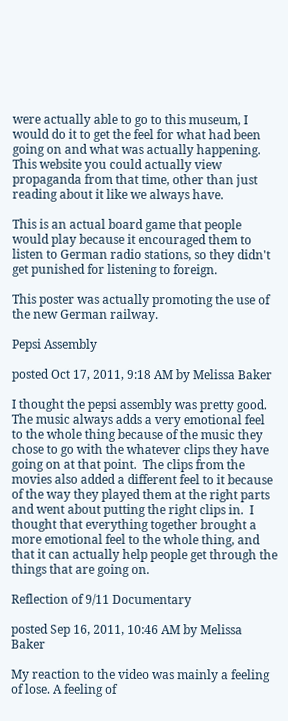were actually able to go to this museum, I would do it to get the feel for what had been going on and what was actually happening.  This website you could actually view propaganda from that time, other than just reading about it like we always have.

This is an actual board game that people would play because it encouraged them to listen to German radio stations, so they didn't get punished for listening to foreign.

This poster was actually promoting the use of the new German railway.

Pepsi Assembly

posted Oct 17, 2011, 9:18 AM by Melissa Baker

I thought the pepsi assembly was pretty good.  The music always adds a very emotional feel to the whole thing because of the music they chose to go with the whatever clips they have going on at that point.  The clips from the movies also added a different feel to it because of the way they played them at the right parts and went about putting the right clips in.  I thought that everything together brought a more emotional feel to the whole thing, and that it can actually help people get through the things that are going on.

Reflection of 9/11 Documentary

posted Sep 16, 2011, 10:46 AM by Melissa Baker

My reaction to the video was mainly a feeling of lose. A feeling of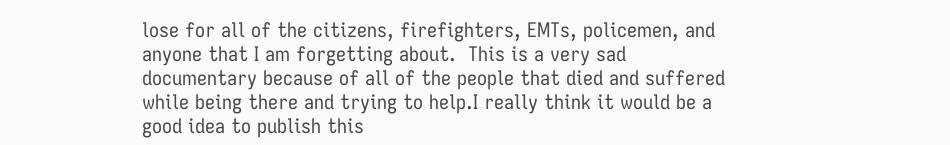lose for all of the citizens, firefighters, EMTs, policemen, and anyone that I am forgetting about.  This is a very sad documentary because of all of the people that died and suffered while being there and trying to help.I really think it would be a good idea to publish this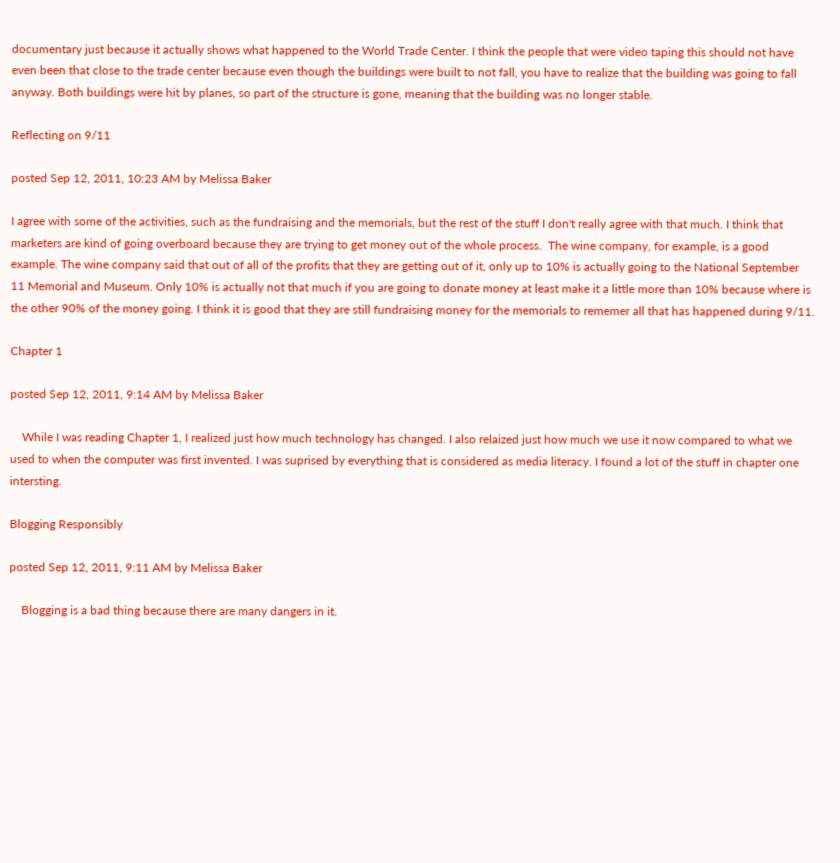documentary just because it actually shows what happened to the World Trade Center. I think the people that were video taping this should not have even been that close to the trade center because even though the buildings were built to not fall, you have to realize that the building was going to fall anyway. Both buildings were hit by planes, so part of the structure is gone, meaning that the building was no longer stable.

Reflecting on 9/11

posted Sep 12, 2011, 10:23 AM by Melissa Baker

I agree with some of the activities, such as the fundraising and the memorials, but the rest of the stuff I don't really agree with that much. I think that marketers are kind of going overboard because they are trying to get money out of the whole process.  The wine company, for example, is a good example. The wine company said that out of all of the profits that they are getting out of it, only up to 10% is actually going to the National September 11 Memorial and Museum. Only 10% is actually not that much if you are going to donate money at least make it a little more than 10% because where is the other 90% of the money going. I think it is good that they are still fundraising money for the memorials to rememer all that has happened during 9/11.

Chapter 1

posted Sep 12, 2011, 9:14 AM by Melissa Baker

    While I was reading Chapter 1, I realized just how much technology has changed. I also relaized just how much we use it now compared to what we used to when the computer was first invented. I was suprised by everything that is considered as media literacy. I found a lot of the stuff in chapter one intersting.

Blogging Responsibly

posted Sep 12, 2011, 9:11 AM by Melissa Baker

    Blogging is a bad thing because there are many dangers in it.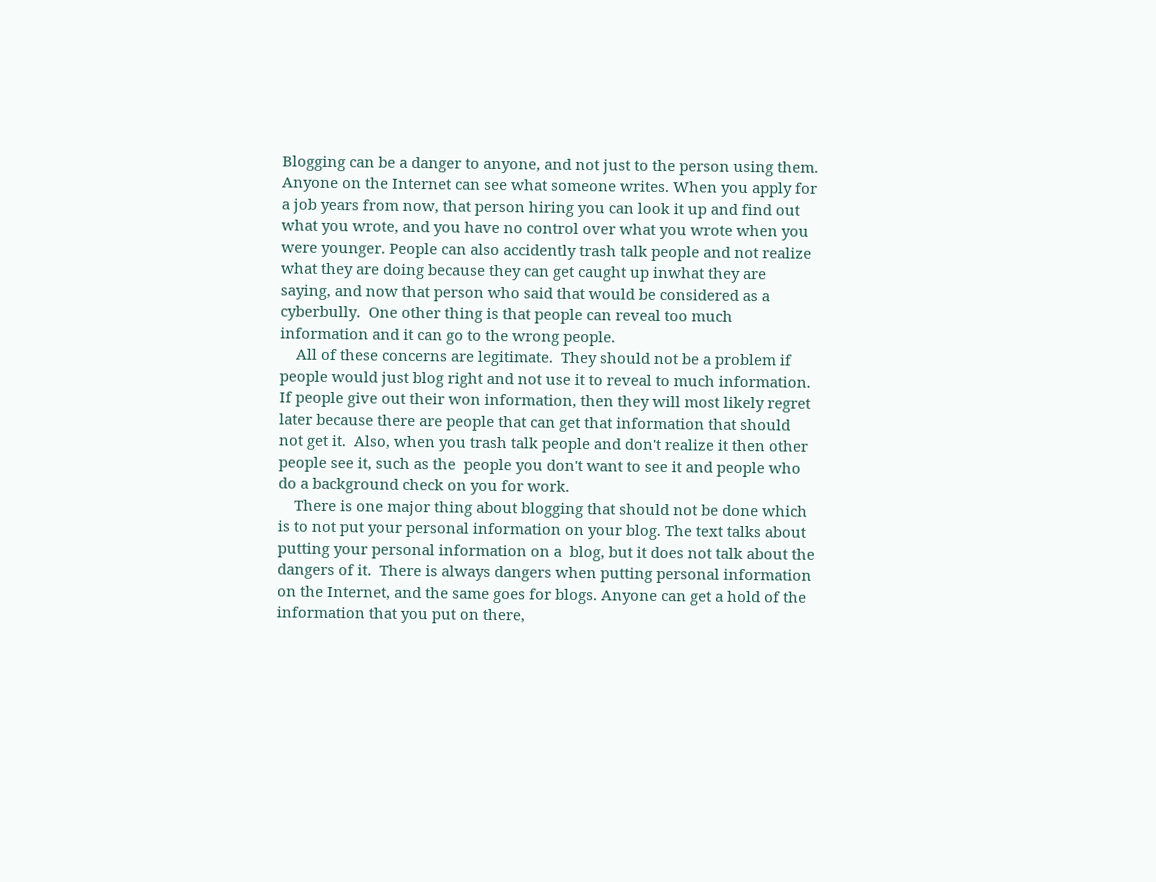Blogging can be a danger to anyone, and not just to the person using them. Anyone on the Internet can see what someone writes. When you apply for a job years from now, that person hiring you can look it up and find out what you wrote, and you have no control over what you wrote when you were younger. People can also accidently trash talk people and not realize what they are doing because they can get caught up inwhat they are saying, and now that person who said that would be considered as a cyberbully.  One other thing is that people can reveal too much information and it can go to the wrong people.
    All of these concerns are legitimate.  They should not be a problem if people would just blog right and not use it to reveal to much information.  If people give out their won information, then they will most likely regret later because there are people that can get that information that should not get it.  Also, when you trash talk people and don't realize it then other people see it, such as the  people you don't want to see it and people who do a background check on you for work.
    There is one major thing about blogging that should not be done which is to not put your personal information on your blog. The text talks about putting your personal information on a  blog, but it does not talk about the dangers of it.  There is always dangers when putting personal information on the Internet, and the same goes for blogs. Anyone can get a hold of the information that you put on there,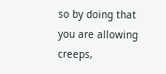so by doing that you are allowing creeps,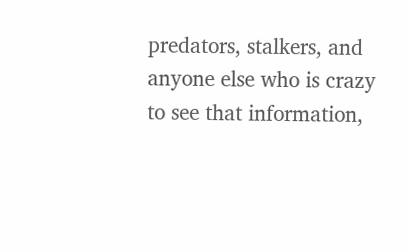predators, stalkers, and anyone else who is crazy to see that information,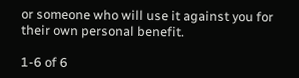or someone who will use it against you for their own personal benefit.

1-6 of 6